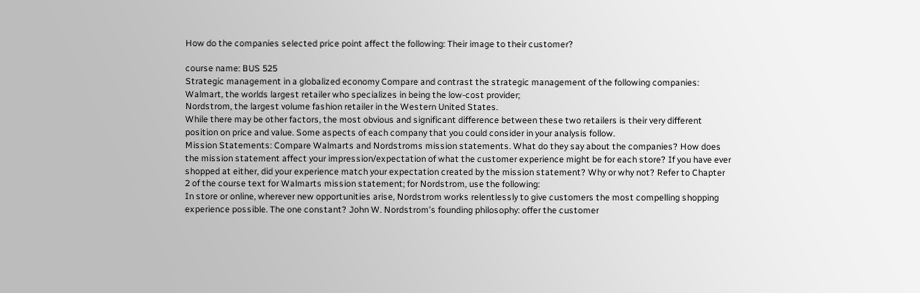How do the companies selected price point affect the following: Their image to their customer?

course name: BUS 525
Strategic management in a globalized economy Compare and contrast the strategic management of the following companies:
Walmart, the worlds largest retailer who specializes in being the low-cost provider;
Nordstrom, the largest volume fashion retailer in the Western United States.
While there may be other factors, the most obvious and significant difference between these two retailers is their very different position on price and value. Some aspects of each company that you could consider in your analysis follow.
Mission Statements: Compare Walmarts and Nordstroms mission statements. What do they say about the companies? How does the mission statement affect your impression/expectation of what the customer experience might be for each store? If you have ever shopped at either, did your experience match your expectation created by the mission statement? Why or why not? Refer to Chapter 2 of the course text for Walmarts mission statement; for Nordstrom, use the following:
In store or online, wherever new opportunities arise, Nordstrom works relentlessly to give customers the most compelling shopping experience possible. The one constant? John W. Nordstrom’s founding philosophy: offer the customer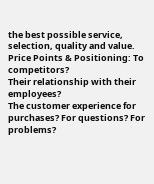the best possible service, selection, quality and value. Price Points & Positioning: To competitors?
Their relationship with their employees?
The customer experience for purchases? For questions? For problems?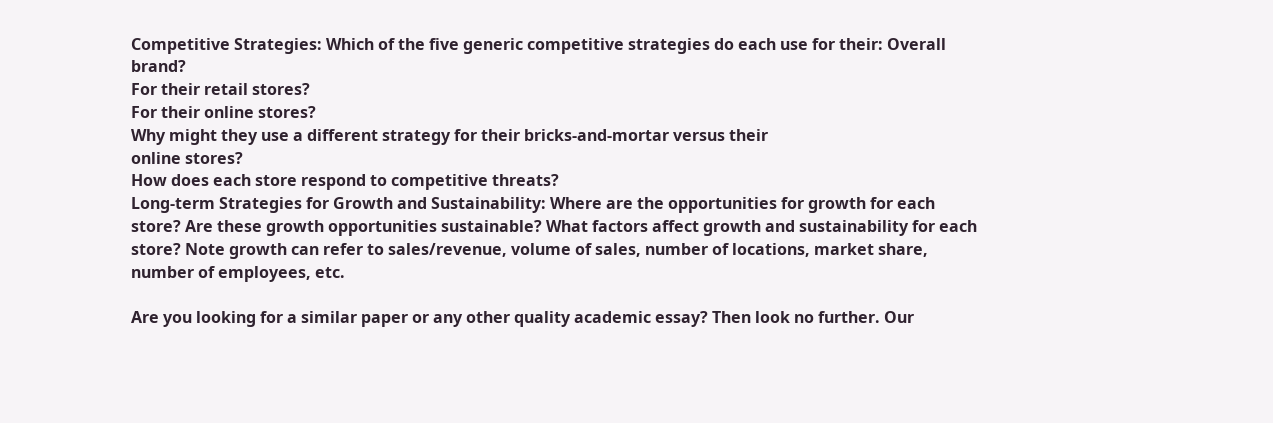Competitive Strategies: Which of the five generic competitive strategies do each use for their: Overall brand?
For their retail stores?
For their online stores?
Why might they use a different strategy for their bricks-and-mortar versus their
online stores?
How does each store respond to competitive threats?
Long-term Strategies for Growth and Sustainability: Where are the opportunities for growth for each store? Are these growth opportunities sustainable? What factors affect growth and sustainability for each store? Note growth can refer to sales/revenue, volume of sales, number of locations, market share, number of employees, etc.

Are you looking for a similar paper or any other quality academic essay? Then look no further. Our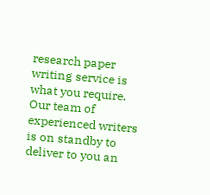research paper writing service is what you require. Our team of experienced writers is on standby to deliver to you an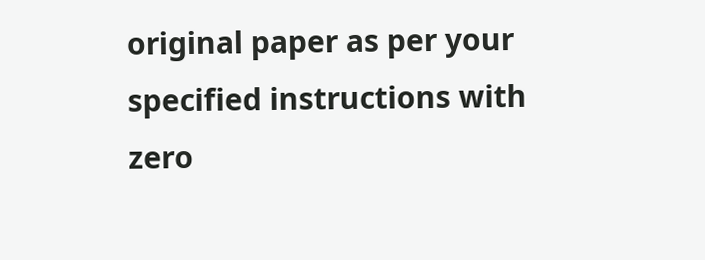original paper as per your specified instructions with zero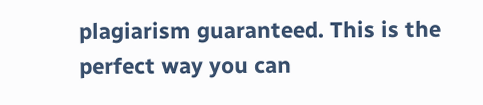plagiarism guaranteed. This is the perfect way you can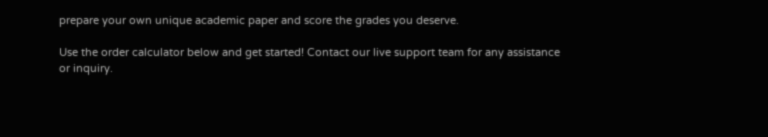prepare your own unique academic paper and score the grades you deserve.

Use the order calculator below and get started! Contact our live support team for any assistance or inquiry.